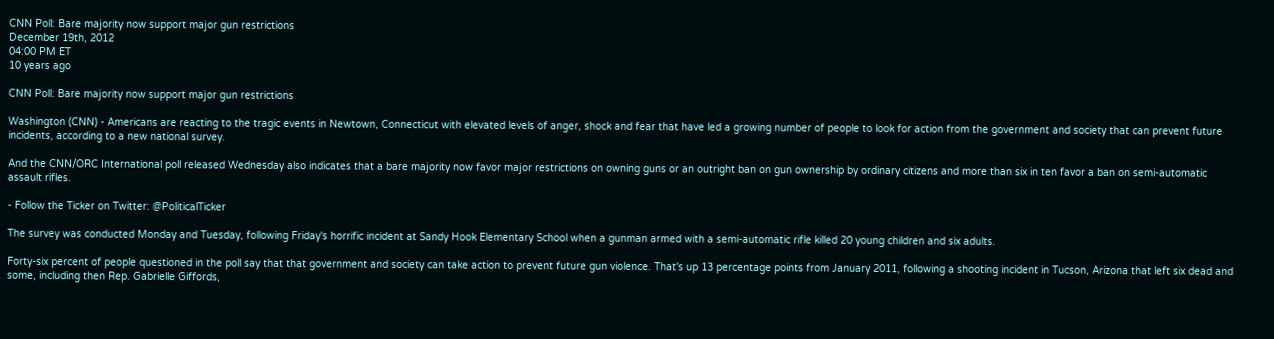CNN Poll: Bare majority now support major gun restrictions
December 19th, 2012
04:00 PM ET
10 years ago

CNN Poll: Bare majority now support major gun restrictions

Washington (CNN) - Americans are reacting to the tragic events in Newtown, Connecticut with elevated levels of anger, shock and fear that have led a growing number of people to look for action from the government and society that can prevent future incidents, according to a new national survey.

And the CNN/ORC International poll released Wednesday also indicates that a bare majority now favor major restrictions on owning guns or an outright ban on gun ownership by ordinary citizens and more than six in ten favor a ban on semi-automatic assault rifles.

- Follow the Ticker on Twitter: @PoliticalTicker

The survey was conducted Monday and Tuesday, following Friday's horrific incident at Sandy Hook Elementary School when a gunman armed with a semi-automatic rifle killed 20 young children and six adults.

Forty-six percent of people questioned in the poll say that that government and society can take action to prevent future gun violence. That's up 13 percentage points from January 2011, following a shooting incident in Tucson, Arizona that left six dead and some, including then Rep. Gabrielle Giffords,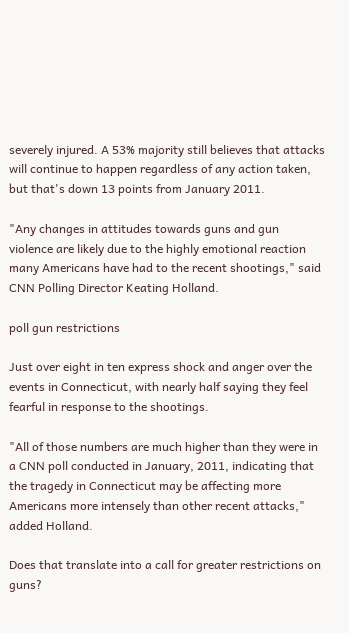severely injured. A 53% majority still believes that attacks will continue to happen regardless of any action taken, but that's down 13 points from January 2011.

"Any changes in attitudes towards guns and gun violence are likely due to the highly emotional reaction many Americans have had to the recent shootings," said CNN Polling Director Keating Holland.

poll gun restrictions

Just over eight in ten express shock and anger over the events in Connecticut, with nearly half saying they feel fearful in response to the shootings.

"All of those numbers are much higher than they were in a CNN poll conducted in January, 2011, indicating that the tragedy in Connecticut may be affecting more Americans more intensely than other recent attacks," added Holland.

Does that translate into a call for greater restrictions on guns?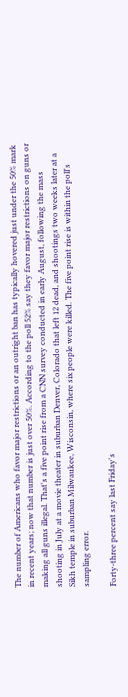The number of Americans who favor major restrictions or an outright ban has typically hovered just under the 50% mark in recent years; now that number is just over 50%. According to the poll 52% say they favor major restrictions on guns or making all guns illegal. That's a five point rise from a CNN survey conducted in early August, following the mass shooting in July at a movie theater in suburban Denver, Colorado that left 12 dead, and shootings two weeks later at a Sikh temple in suburban Milwaukee, Wisconsin, where six people were killed. The five point rise is within the poll's sampling error.

Forty-three percent say last Friday's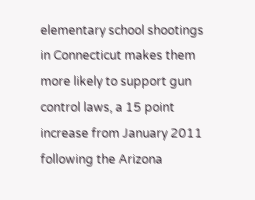elementary school shootings in Connecticut makes them more likely to support gun control laws, a 15 point increase from January 2011 following the Arizona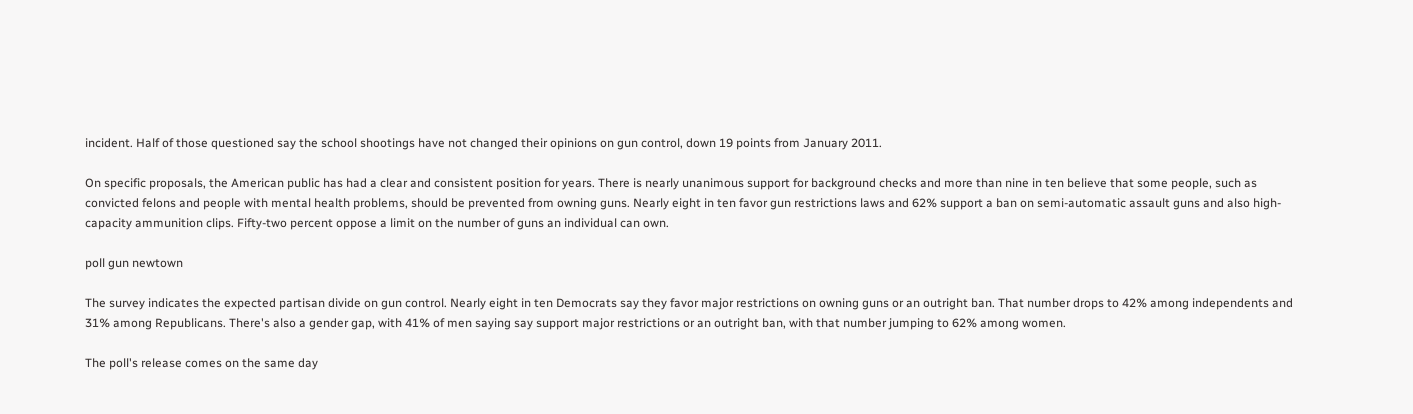incident. Half of those questioned say the school shootings have not changed their opinions on gun control, down 19 points from January 2011.

On specific proposals, the American public has had a clear and consistent position for years. There is nearly unanimous support for background checks and more than nine in ten believe that some people, such as convicted felons and people with mental health problems, should be prevented from owning guns. Nearly eight in ten favor gun restrictions laws and 62% support a ban on semi-automatic assault guns and also high-capacity ammunition clips. Fifty-two percent oppose a limit on the number of guns an individual can own.

poll gun newtown

The survey indicates the expected partisan divide on gun control. Nearly eight in ten Democrats say they favor major restrictions on owning guns or an outright ban. That number drops to 42% among independents and 31% among Republicans. There's also a gender gap, with 41% of men saying say support major restrictions or an outright ban, with that number jumping to 62% among women.

The poll's release comes on the same day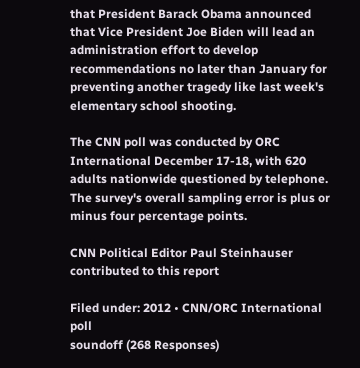that President Barack Obama announced that Vice President Joe Biden will lead an administration effort to develop recommendations no later than January for preventing another tragedy like last week's elementary school shooting.

The CNN poll was conducted by ORC International December 17-18, with 620 adults nationwide questioned by telephone. The survey's overall sampling error is plus or minus four percentage points.

CNN Political Editor Paul Steinhauser contributed to this report

Filed under: 2012 • CNN/ORC International poll
soundoff (268 Responses)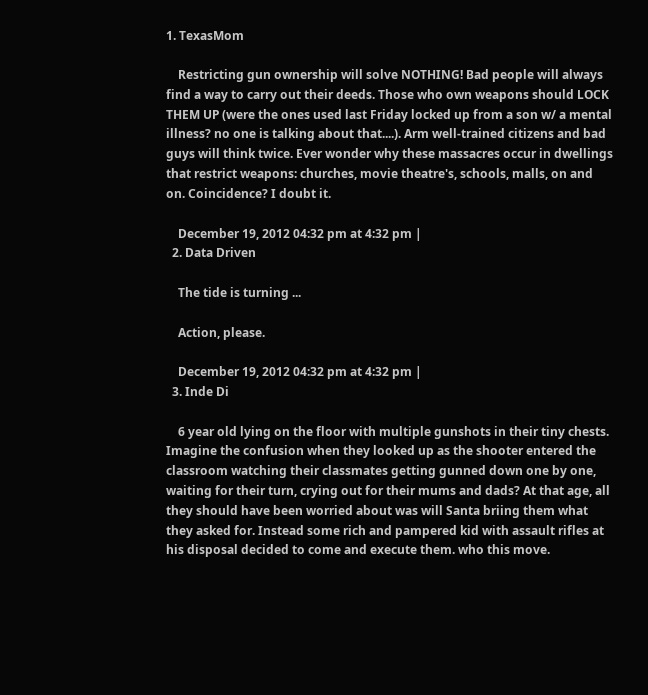1. TexasMom

    Restricting gun ownership will solve NOTHING! Bad people will always find a way to carry out their deeds. Those who own weapons should LOCK THEM UP (were the ones used last Friday locked up from a son w/ a mental illness? no one is talking about that....). Arm well-trained citizens and bad guys will think twice. Ever wonder why these massacres occur in dwellings that restrict weapons: churches, movie theatre's, schools, malls, on and on. Coincidence? I doubt it.

    December 19, 2012 04:32 pm at 4:32 pm |
  2. Data Driven

    The tide is turning ...

    Action, please.

    December 19, 2012 04:32 pm at 4:32 pm |
  3. Inde Di

    6 year old lying on the floor with multiple gunshots in their tiny chests. Imagine the confusion when they looked up as the shooter entered the classroom watching their classmates getting gunned down one by one, waiting for their turn, crying out for their mums and dads? At that age, all they should have been worried about was will Santa briing them what they asked for. Instead some rich and pampered kid with assault rifles at his disposal decided to come and execute them. who this move.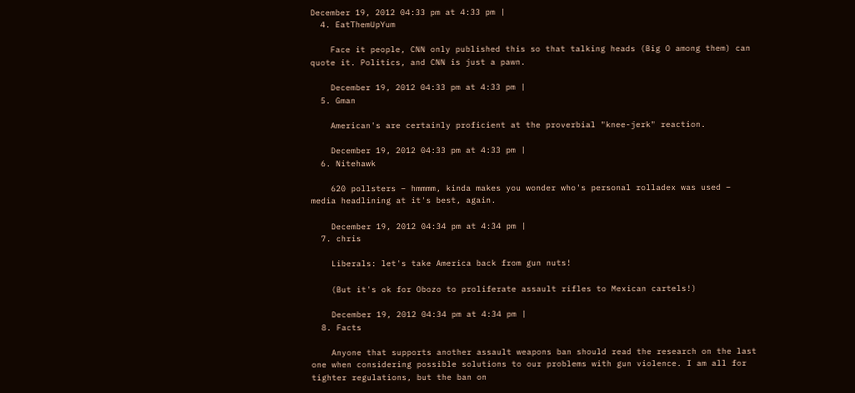December 19, 2012 04:33 pm at 4:33 pm |
  4. EatThemUpYum

    Face it people, CNN only published this so that talking heads (Big O among them) can quote it. Politics, and CNN is just a pawn.

    December 19, 2012 04:33 pm at 4:33 pm |
  5. Gman

    American's are certainly proficient at the proverbial "knee-jerk" reaction.

    December 19, 2012 04:33 pm at 4:33 pm |
  6. Nitehawk

    620 pollsters – hmmmm, kinda makes you wonder who's personal rolladex was used – media headlining at it's best, again.

    December 19, 2012 04:34 pm at 4:34 pm |
  7. chris

    Liberals: let's take America back from gun nuts!

    (But it's ok for Obozo to proliferate assault rifles to Mexican cartels!)

    December 19, 2012 04:34 pm at 4:34 pm |
  8. Facts

    Anyone that supports another assault weapons ban should read the research on the last one when considering possible solutions to our problems with gun violence. I am all for tighter regulations, but the ban on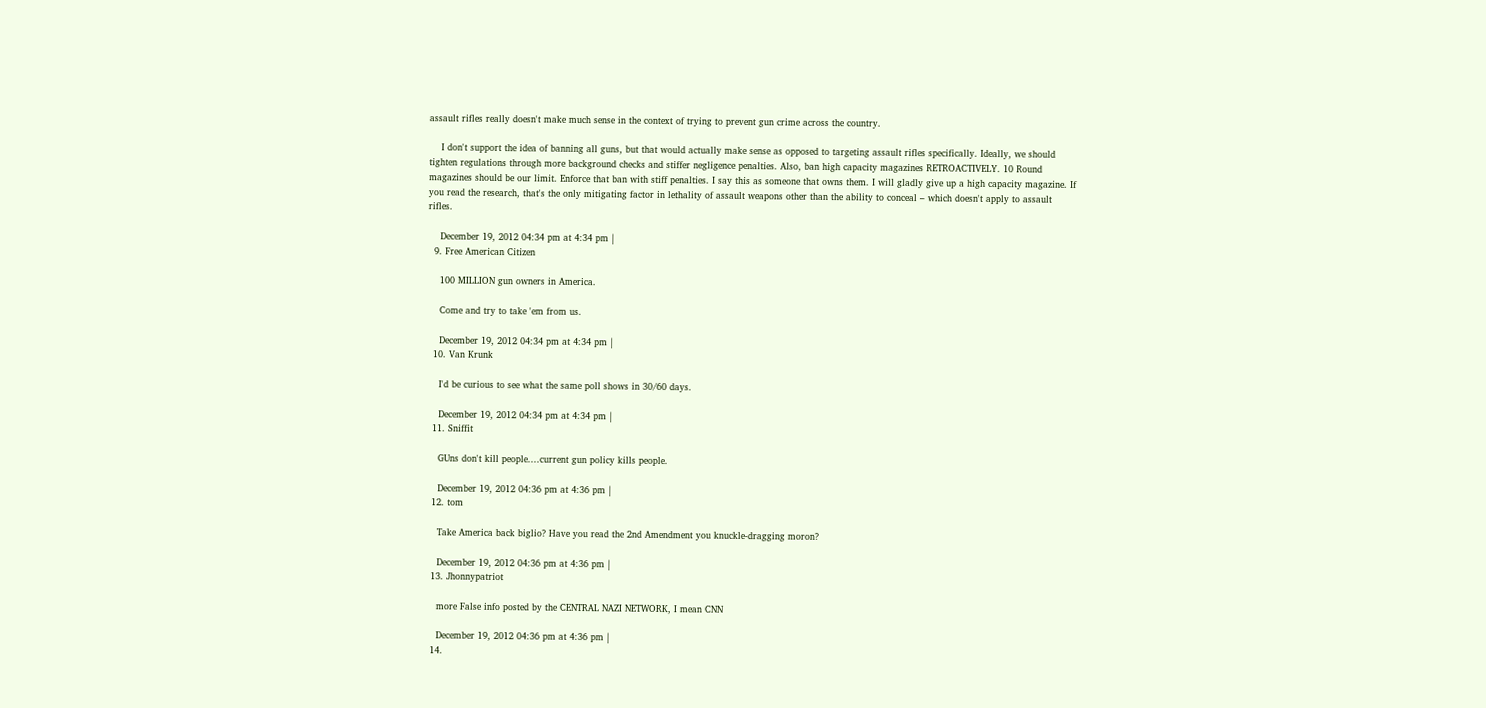assault rifles really doesn't make much sense in the context of trying to prevent gun crime across the country.

    I don't support the idea of banning all guns, but that would actually make sense as opposed to targeting assault rifles specifically. Ideally, we should tighten regulations through more background checks and stiffer negligence penalties. Also, ban high capacity magazines RETROACTIVELY. 10 Round magazines should be our limit. Enforce that ban with stiff penalties. I say this as someone that owns them. I will gladly give up a high capacity magazine. If you read the research, that's the only mitigating factor in lethality of assault weapons other than the ability to conceal – which doesn't apply to assault rifles.

    December 19, 2012 04:34 pm at 4:34 pm |
  9. Free American Citizen

    100 MILLION gun owners in America.

    Come and try to take 'em from us.

    December 19, 2012 04:34 pm at 4:34 pm |
  10. Van Krunk

    I'd be curious to see what the same poll shows in 30/60 days.

    December 19, 2012 04:34 pm at 4:34 pm |
  11. Sniffit

    GUns don't kill people....current gun policy kills people.

    December 19, 2012 04:36 pm at 4:36 pm |
  12. tom

    Take America back biglio? Have you read the 2nd Amendment you knuckle-dragging moron?

    December 19, 2012 04:36 pm at 4:36 pm |
  13. Jhonnypatriot

    more False info posted by the CENTRAL NAZI NETWORK, I mean CNN

    December 19, 2012 04:36 pm at 4:36 pm |
  14.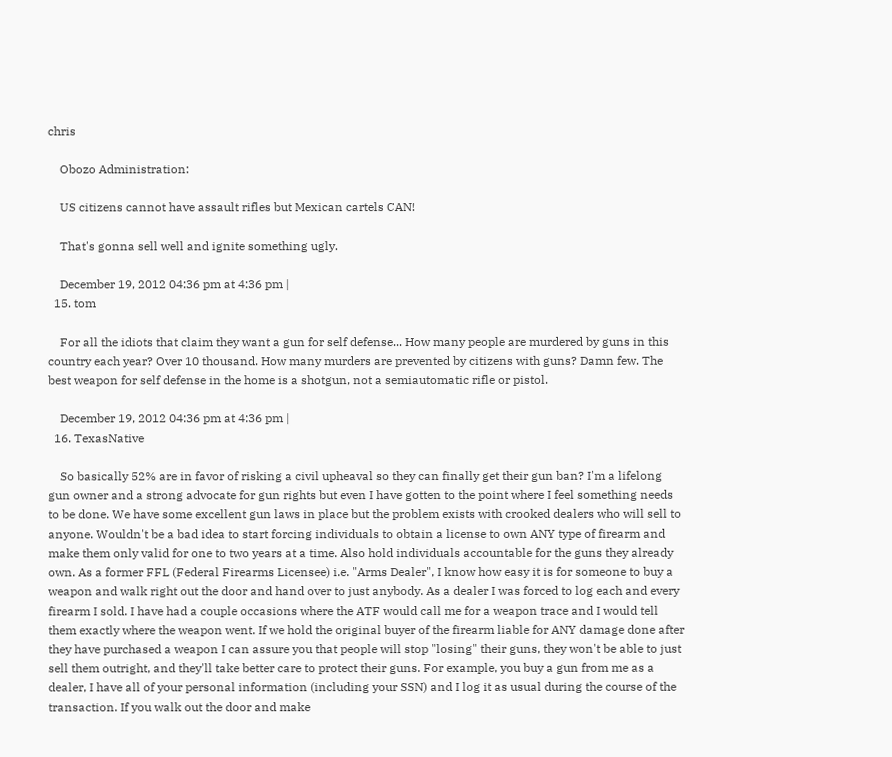chris

    Obozo Administration:

    US citizens cannot have assault rifles but Mexican cartels CAN!

    That's gonna sell well and ignite something ugly.

    December 19, 2012 04:36 pm at 4:36 pm |
  15. tom

    For all the idiots that claim they want a gun for self defense... How many people are murdered by guns in this country each year? Over 10 thousand. How many murders are prevented by citizens with guns? Damn few. The best weapon for self defense in the home is a shotgun, not a semiautomatic rifle or pistol.

    December 19, 2012 04:36 pm at 4:36 pm |
  16. TexasNative

    So basically 52% are in favor of risking a civil upheaval so they can finally get their gun ban? I'm a lifelong gun owner and a strong advocate for gun rights but even I have gotten to the point where I feel something needs to be done. We have some excellent gun laws in place but the problem exists with crooked dealers who will sell to anyone. Wouldn't be a bad idea to start forcing individuals to obtain a license to own ANY type of firearm and make them only valid for one to two years at a time. Also hold individuals accountable for the guns they already own. As a former FFL (Federal Firearms Licensee) i.e. "Arms Dealer", I know how easy it is for someone to buy a weapon and walk right out the door and hand over to just anybody. As a dealer I was forced to log each and every firearm I sold. I have had a couple occasions where the ATF would call me for a weapon trace and I would tell them exactly where the weapon went. If we hold the original buyer of the firearm liable for ANY damage done after they have purchased a weapon I can assure you that people will stop "losing" their guns, they won't be able to just sell them outright, and they'll take better care to protect their guns. For example, you buy a gun from me as a dealer, I have all of your personal information (including your SSN) and I log it as usual during the course of the transaction. If you walk out the door and make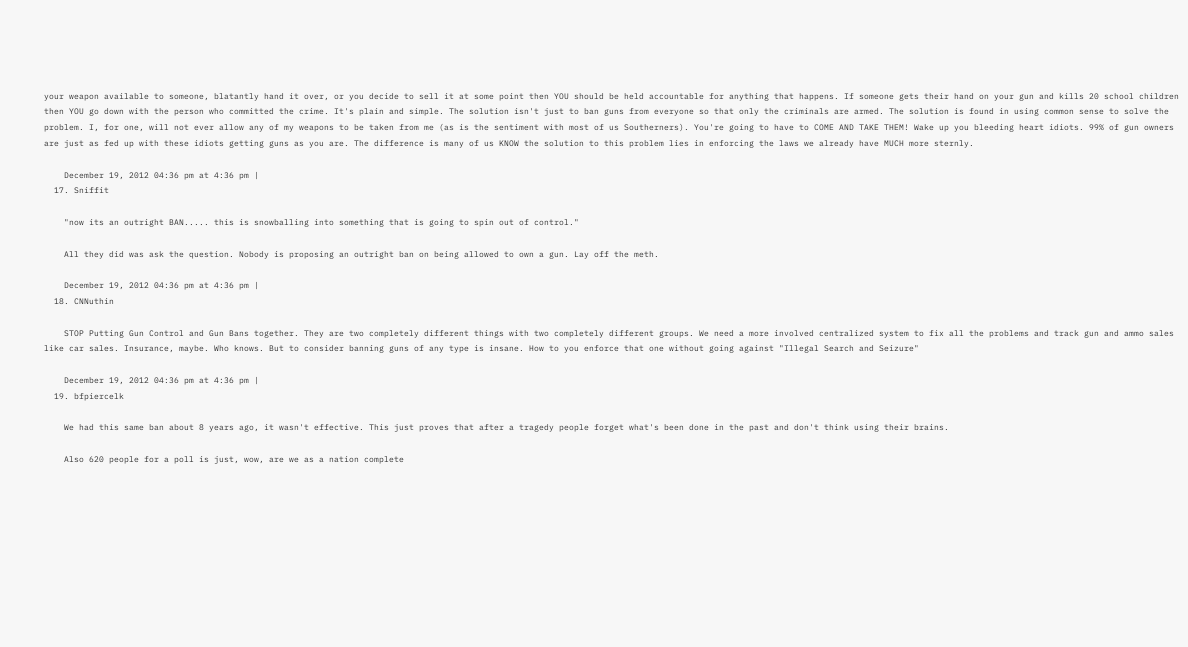your weapon available to someone, blatantly hand it over, or you decide to sell it at some point then YOU should be held accountable for anything that happens. If someone gets their hand on your gun and kills 20 school children then YOU go down with the person who committed the crime. It's plain and simple. The solution isn't just to ban guns from everyone so that only the criminals are armed. The solution is found in using common sense to solve the problem. I, for one, will not ever allow any of my weapons to be taken from me (as is the sentiment with most of us Southerners). You're going to have to COME AND TAKE THEM! Wake up you bleeding heart idiots. 99% of gun owners are just as fed up with these idiots getting guns as you are. The difference is many of us KNOW the solution to this problem lies in enforcing the laws we already have MUCH more sternly.

    December 19, 2012 04:36 pm at 4:36 pm |
  17. Sniffit

    "now its an outright BAN..... this is snowballing into something that is going to spin out of control."

    All they did was ask the question. Nobody is proposing an outright ban on being allowed to own a gun. Lay off the meth.

    December 19, 2012 04:36 pm at 4:36 pm |
  18. CNNuthin

    STOP Putting Gun Control and Gun Bans together. They are two completely different things with two completely different groups. We need a more involved centralized system to fix all the problems and track gun and ammo sales like car sales. Insurance, maybe. Who knows. But to consider banning guns of any type is insane. How to you enforce that one without going against "Illegal Search and Seizure"

    December 19, 2012 04:36 pm at 4:36 pm |
  19. bfpiercelk

    We had this same ban about 8 years ago, it wasn't effective. This just proves that after a tragedy people forget what's been done in the past and don't think using their brains.

    Also 620 people for a poll is just, wow, are we as a nation complete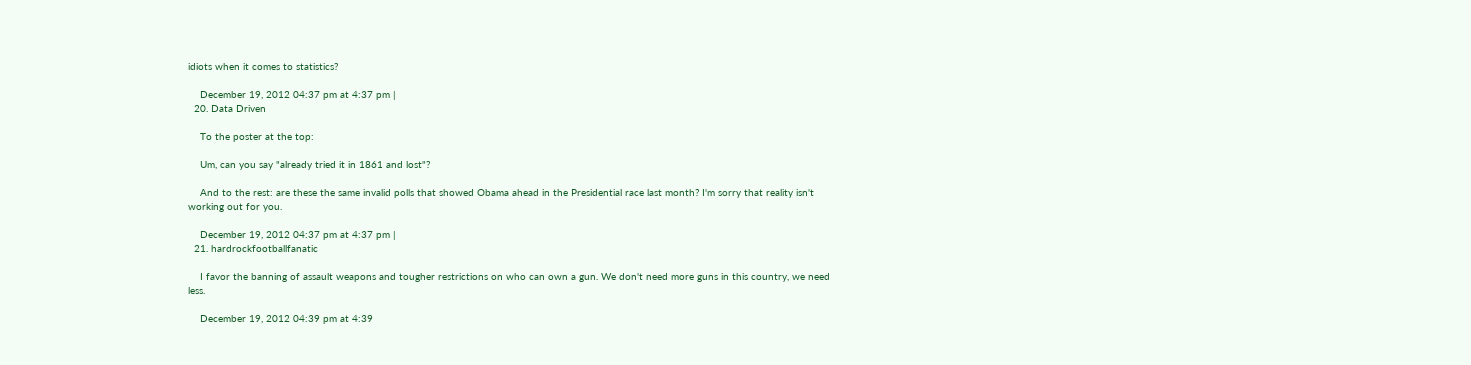idiots when it comes to statistics?

    December 19, 2012 04:37 pm at 4:37 pm |
  20. Data Driven

    To the poster at the top:

    Um, can you say "already tried it in 1861 and lost"?

    And to the rest: are these the same invalid polls that showed Obama ahead in the Presidential race last month? I'm sorry that reality isn't working out for you.

    December 19, 2012 04:37 pm at 4:37 pm |
  21. hardrockfootballfanatic

    I favor the banning of assault weapons and tougher restrictions on who can own a gun. We don't need more guns in this country, we need less.

    December 19, 2012 04:39 pm at 4:39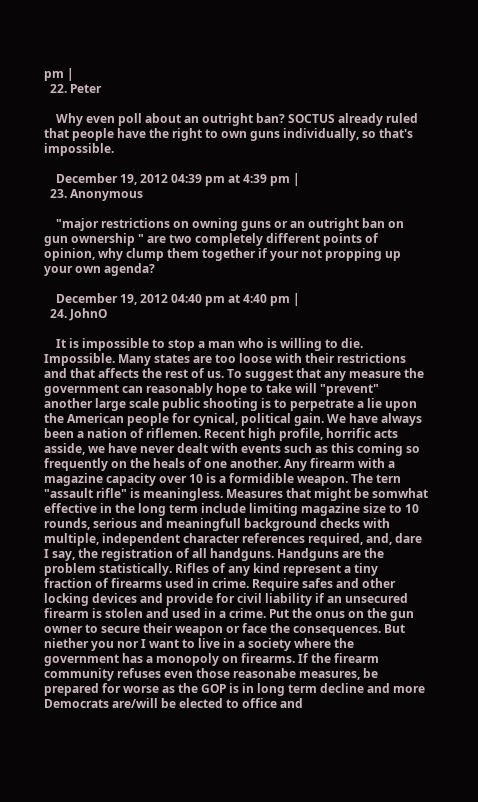pm |
  22. Peter

    Why even poll about an outright ban? SOCTUS already ruled that people have the right to own guns individually, so that's impossible.

    December 19, 2012 04:39 pm at 4:39 pm |
  23. Anonymous

    "major restrictions on owning guns or an outright ban on gun ownership " are two completely different points of opinion, why clump them together if your not propping up your own agenda?

    December 19, 2012 04:40 pm at 4:40 pm |
  24. JohnO

    It is impossible to stop a man who is willing to die. Impossible. Many states are too loose with their restrictions and that affects the rest of us. To suggest that any measure the government can reasonably hope to take will "prevent" another large scale public shooting is to perpetrate a lie upon the American people for cynical, political gain. We have always been a nation of riflemen. Recent high profile, horrific acts asside, we have never dealt with events such as this coming so frequently on the heals of one another. Any firearm with a magazine capacity over 10 is a formidible weapon. The tern "assault rifle" is meaningless. Measures that might be somwhat effective in the long term include limiting magazine size to 10 rounds, serious and meaningfull background checks with multiple, independent character references required, and, dare I say, the registration of all handguns. Handguns are the problem statistically. Rifles of any kind represent a tiny fraction of firearms used in crime. Require safes and other locking devices and provide for civil liability if an unsecured firearm is stolen and used in a crime. Put the onus on the gun owner to secure their weapon or face the consequences. But niether you nor I want to live in a society where the government has a monopoly on firearms. If the firearm community refuses even those reasonabe measures, be prepared for worse as the GOP is in long term decline and more Democrats are/will be elected to office and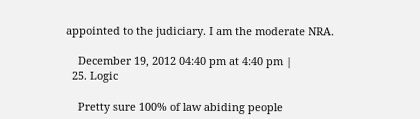appointed to the judiciary. I am the moderate NRA.

    December 19, 2012 04:40 pm at 4:40 pm |
  25. Logic

    Pretty sure 100% of law abiding people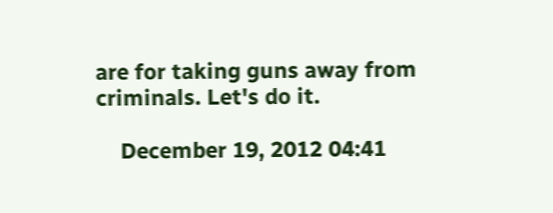are for taking guns away from criminals. Let's do it.

    December 19, 2012 04:41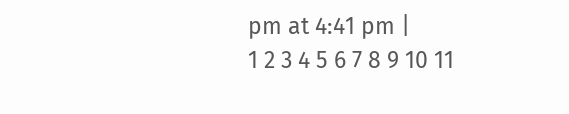pm at 4:41 pm |
1 2 3 4 5 6 7 8 9 10 11